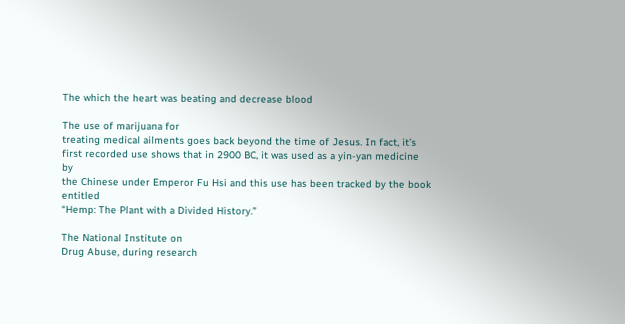The which the heart was beating and decrease blood

The use of marijuana for
treating medical ailments goes back beyond the time of Jesus. In fact, it’s
first recorded use shows that in 2900 BC, it was used as a yin-yan medicine by
the Chinese under Emperor Fu Hsi and this use has been tracked by the book entitled
“Hemp: The Plant with a Divided History.”

The National Institute on
Drug Abuse, during research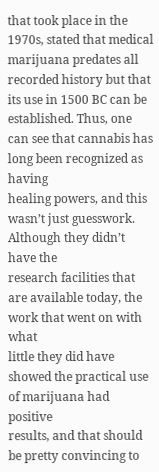that took place in the 1970s, stated that medical
marijuana predates all recorded history but that its use in 1500 BC can be
established. Thus, one can see that cannabis has long been recognized as having
healing powers, and this wasn’t just guesswork. Although they didn’t have the
research facilities that are available today, the work that went on with what
little they did have showed the practical use of marijuana had positive
results, and that should be pretty convincing to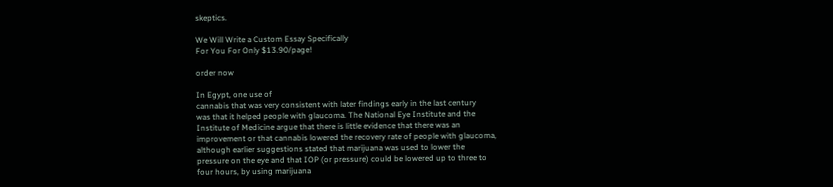skeptics.

We Will Write a Custom Essay Specifically
For You For Only $13.90/page!

order now

In Egypt, one use of
cannabis that was very consistent with later findings early in the last century
was that it helped people with glaucoma. The National Eye Institute and the
Institute of Medicine argue that there is little evidence that there was an
improvement or that cannabis lowered the recovery rate of people with glaucoma,
although earlier suggestions stated that marijuana was used to lower the
pressure on the eye and that IOP (or pressure) could be lowered up to three to
four hours, by using marijuana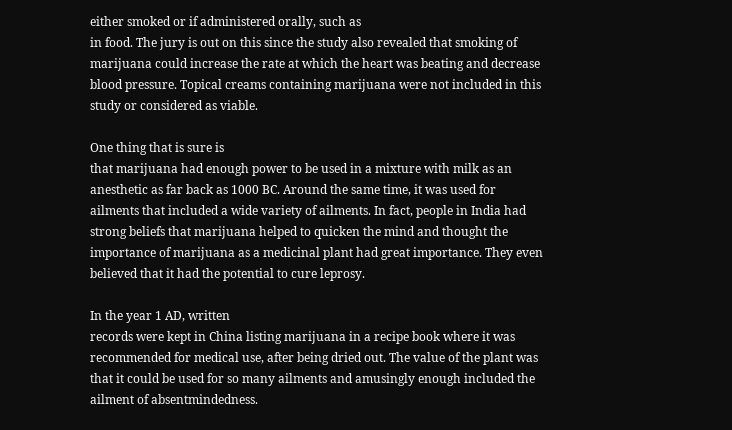either smoked or if administered orally, such as
in food. The jury is out on this since the study also revealed that smoking of
marijuana could increase the rate at which the heart was beating and decrease
blood pressure. Topical creams containing marijuana were not included in this
study or considered as viable.

One thing that is sure is
that marijuana had enough power to be used in a mixture with milk as an
anesthetic as far back as 1000 BC. Around the same time, it was used for
ailments that included a wide variety of ailments. In fact, people in India had
strong beliefs that marijuana helped to quicken the mind and thought the
importance of marijuana as a medicinal plant had great importance. They even
believed that it had the potential to cure leprosy.

In the year 1 AD, written
records were kept in China listing marijuana in a recipe book where it was
recommended for medical use, after being dried out. The value of the plant was
that it could be used for so many ailments and amusingly enough included the
ailment of absentmindedness.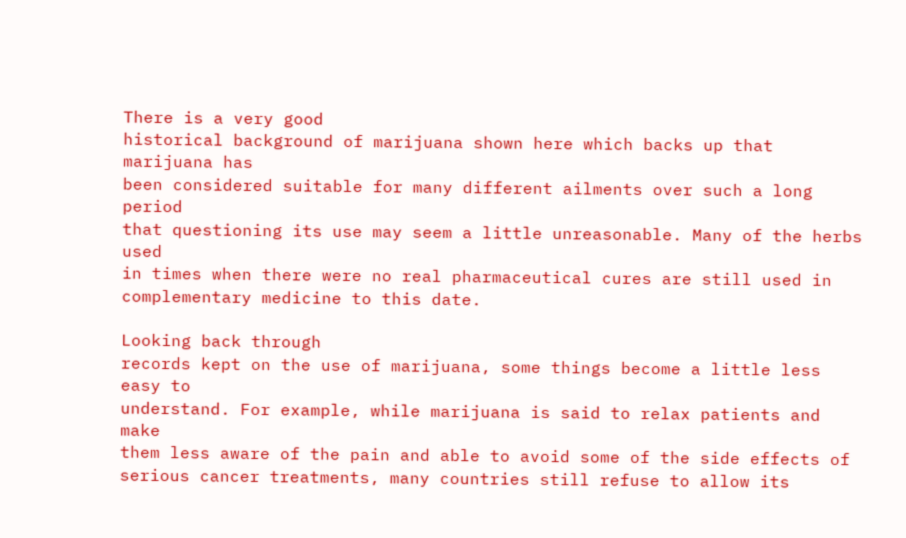There is a very good
historical background of marijuana shown here which backs up that marijuana has
been considered suitable for many different ailments over such a long period
that questioning its use may seem a little unreasonable. Many of the herbs used
in times when there were no real pharmaceutical cures are still used in
complementary medicine to this date.

Looking back through
records kept on the use of marijuana, some things become a little less easy to
understand. For example, while marijuana is said to relax patients and make
them less aware of the pain and able to avoid some of the side effects of
serious cancer treatments, many countries still refuse to allow its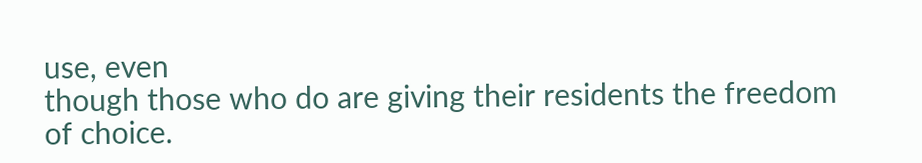use, even
though those who do are giving their residents the freedom of choice.